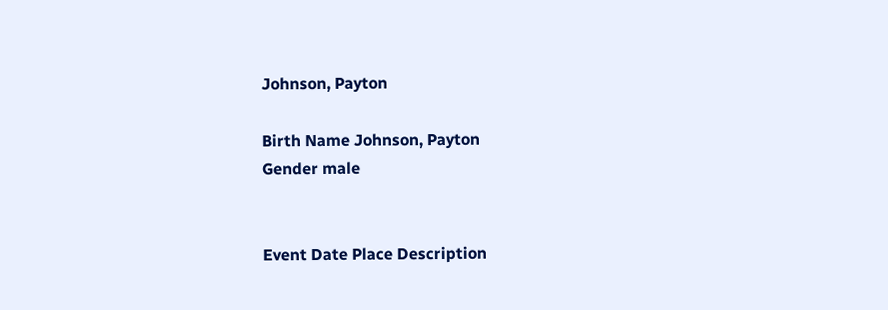Johnson, Payton

Birth Name Johnson, Payton
Gender male


Event Date Place Description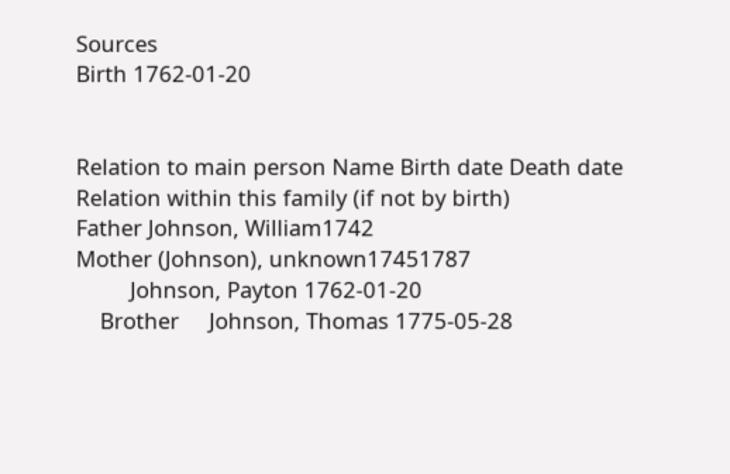Sources
Birth 1762-01-20


Relation to main person Name Birth date Death date Relation within this family (if not by birth)
Father Johnson, William1742
Mother (Johnson), unknown17451787
         Johnson, Payton 1762-01-20
    Brother     Johnson, Thomas 1775-05-28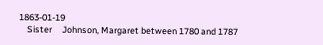1863-01-19
    Sister     Johnson, Margaret between 1780 and 1787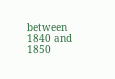between 1840 and 1850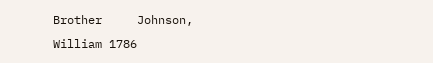Brother     Johnson, William 1786